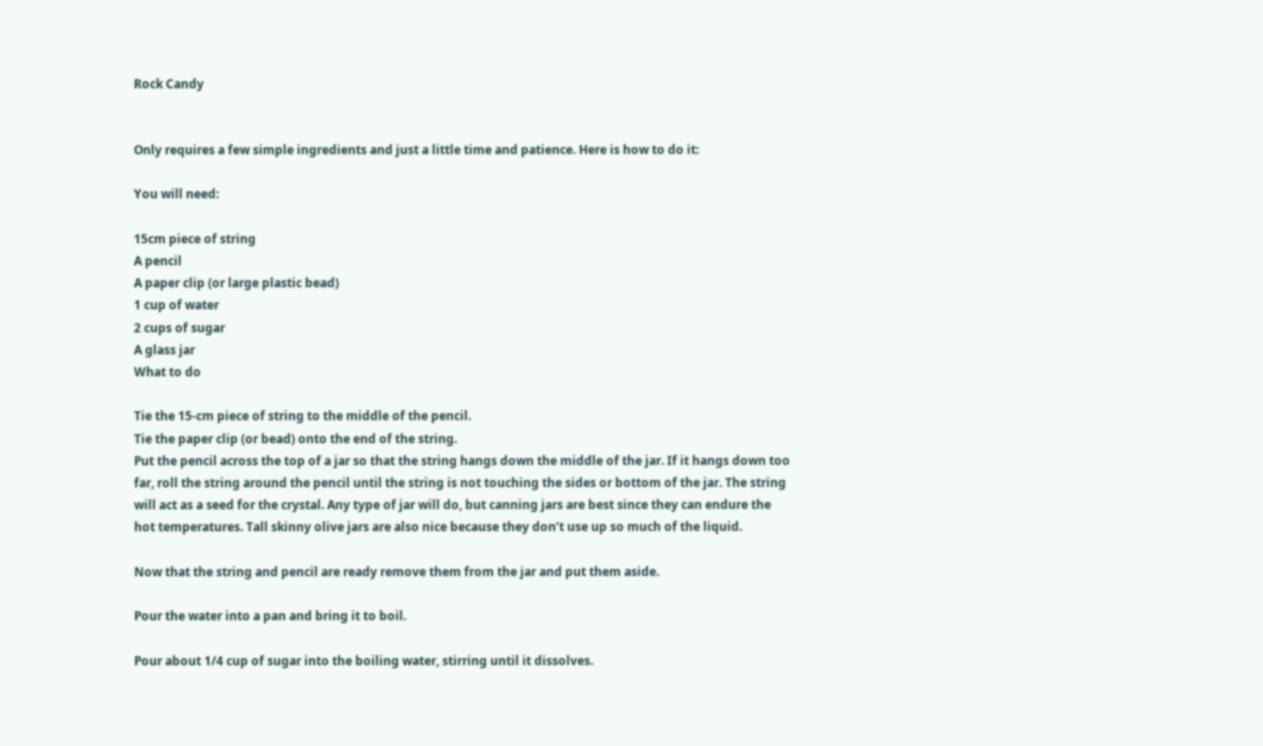Rock Candy


Only requires a few simple ingredients and just a little time and patience. Here is how to do it:

You will need:

15cm piece of string
A pencil
A paper clip (or large plastic bead)
1 cup of water
2 cups of sugar
A glass jar
What to do

Tie the 15-cm piece of string to the middle of the pencil.
Tie the paper clip (or bead) onto the end of the string.
Put the pencil across the top of a jar so that the string hangs down the middle of the jar. If it hangs down too far, roll the string around the pencil until the string is not touching the sides or bottom of the jar. The string will act as a seed for the crystal. Any type of jar will do, but canning jars are best since they can endure the hot temperatures. Tall skinny olive jars are also nice because they don’t use up so much of the liquid.

Now that the string and pencil are ready remove them from the jar and put them aside.

Pour the water into a pan and bring it to boil.

Pour about 1/4 cup of sugar into the boiling water, stirring until it dissolves.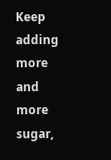Keep adding more and more sugar,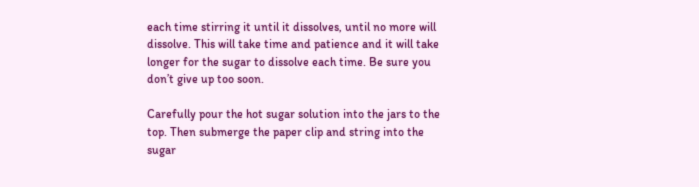each time stirring it until it dissolves, until no more will dissolve. This will take time and patience and it will take longer for the sugar to dissolve each time. Be sure you don’t give up too soon.

Carefully pour the hot sugar solution into the jars to the top. Then submerge the paper clip and string into the sugar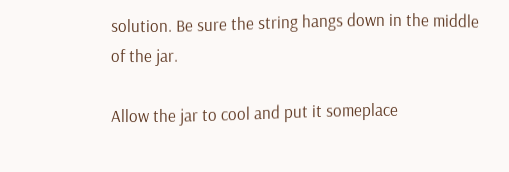solution. Be sure the string hangs down in the middle of the jar.

Allow the jar to cool and put it someplace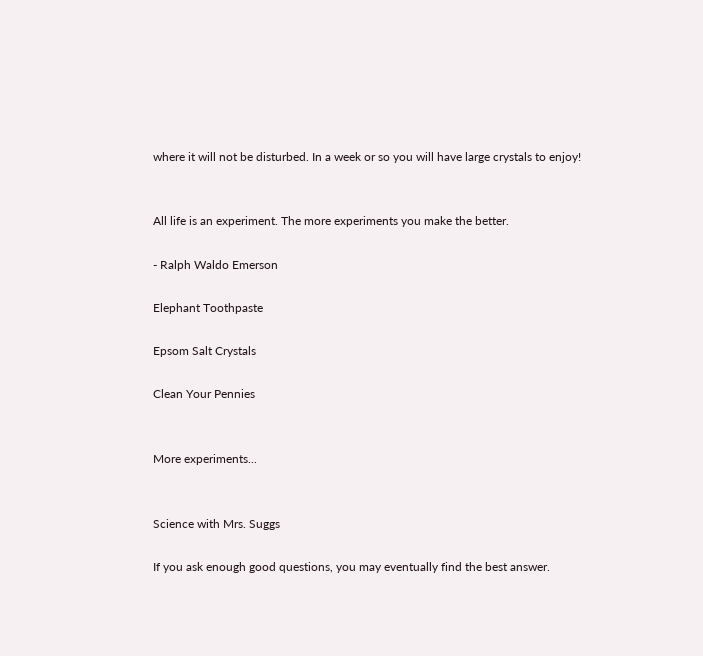where it will not be disturbed. In a week or so you will have large crystals to enjoy!


All life is an experiment. The more experiments you make the better.

- Ralph Waldo Emerson

Elephant Toothpaste

Epsom Salt Crystals

Clean Your Pennies


More experiments...


Science with Mrs. Suggs

If you ask enough good questions, you may eventually find the best answer.